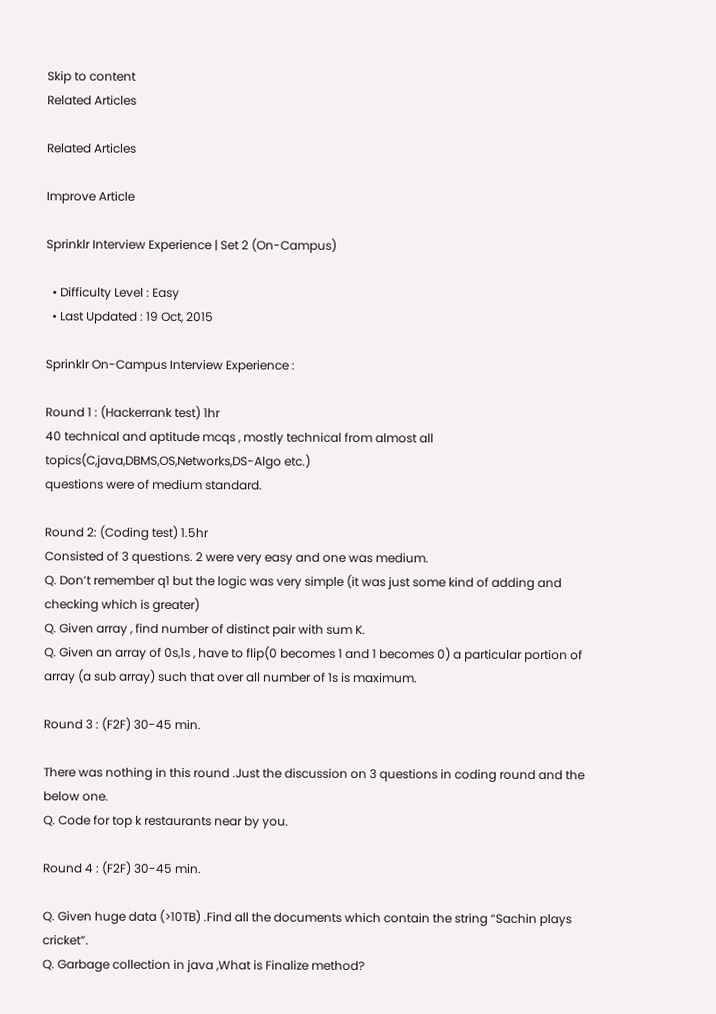Skip to content
Related Articles

Related Articles

Improve Article

Sprinklr Interview Experience | Set 2 (On-Campus)

  • Difficulty Level : Easy
  • Last Updated : 19 Oct, 2015

Sprinklr On-Campus Interview Experience :

Round 1 : (Hackerrank test) 1hr
40 technical and aptitude mcqs , mostly technical from almost all topics(C,java,DBMS,OS,Networks,DS-Algo etc.)
questions were of medium standard.

Round 2: (Coding test) 1.5hr
Consisted of 3 questions. 2 were very easy and one was medium.
Q. Don’t remember q1 but the logic was very simple (it was just some kind of adding and checking which is greater)
Q. Given array , find number of distinct pair with sum K.
Q. Given an array of 0s,1s , have to flip(0 becomes 1 and 1 becomes 0) a particular portion of array (a sub array) such that over all number of 1s is maximum.

Round 3 : (F2F) 30-45 min.

There was nothing in this round .Just the discussion on 3 questions in coding round and the below one.
Q. Code for top k restaurants near by you.

Round 4 : (F2F) 30-45 min.

Q. Given huge data (>10TB) .Find all the documents which contain the string “Sachin plays cricket”.
Q. Garbage collection in java ,What is Finalize method?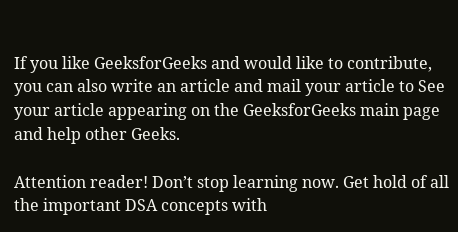If you like GeeksforGeeks and would like to contribute, you can also write an article and mail your article to See your article appearing on the GeeksforGeeks main page and help other Geeks.

Attention reader! Don’t stop learning now. Get hold of all the important DSA concepts with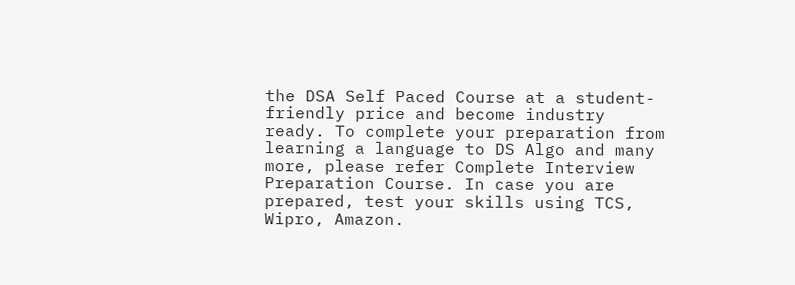the DSA Self Paced Course at a student-friendly price and become industry ready. To complete your preparation from learning a language to DS Algo and many more, please refer Complete Interview Preparation Course. In case you are prepared, test your skills using TCS, Wipro, Amazon.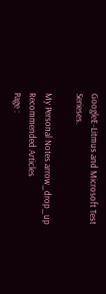GoogleE-Litmus and Microsoft Test Serieses.

My Personal Notes arrow_drop_up
Recommended Articles
Page :